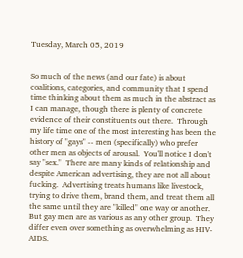Tuesday, March 05, 2019


So much of the news (and our fate) is about coalitions, categories, and community that I spend time thinking about them as much in the abstract as I can manage, though there is plenty of concrete evidence of their constituents out there.  Through my life time one of the most interesting has been the history of "gays" -- men (specifically) who prefer other men as objects of arousal.  You'll notice I don't say "sex."  There are many kinds of relationship and despite American advertising, they are not all about fucking.  Advertising treats humans like livestock, trying to drive them, brand them, and treat them all the same until they are "killed" one way or another.  But gay men are as various as any other group.  They differ even over something as overwhelming as HIV-AIDS.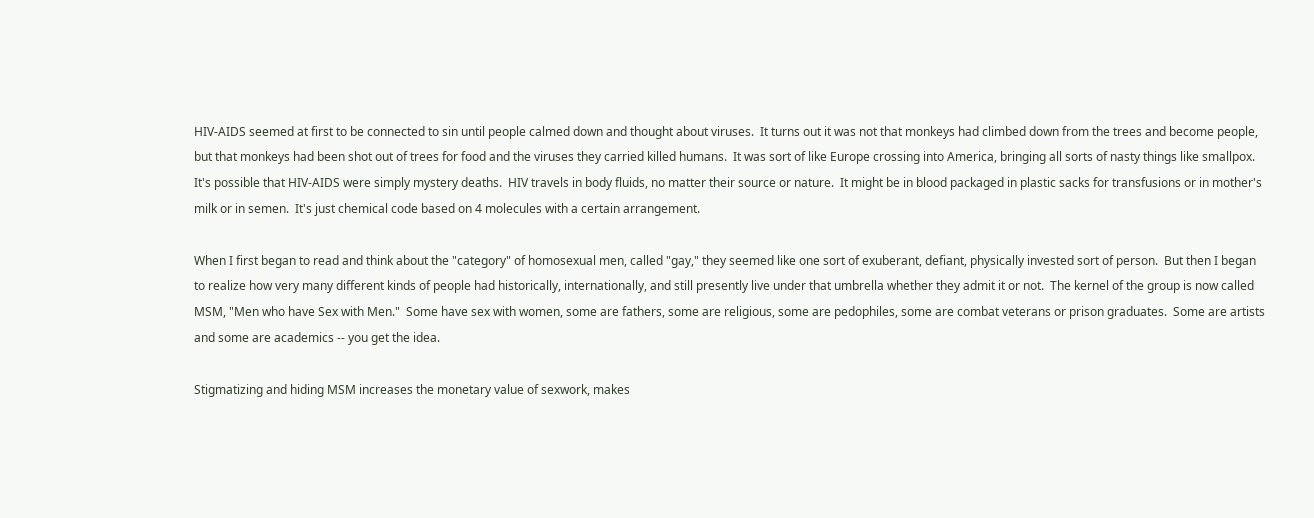HIV-AIDS seemed at first to be connected to sin until people calmed down and thought about viruses.  It turns out it was not that monkeys had climbed down from the trees and become people, but that monkeys had been shot out of trees for food and the viruses they carried killed humans.  It was sort of like Europe crossing into America, bringing all sorts of nasty things like smallpox.  It's possible that HIV-AIDS were simply mystery deaths.  HIV travels in body fluids, no matter their source or nature.  It might be in blood packaged in plastic sacks for transfusions or in mother's milk or in semen.  It's just chemical code based on 4 molecules with a certain arrangement.

When I first began to read and think about the "category" of homosexual men, called "gay," they seemed like one sort of exuberant, defiant, physically invested sort of person.  But then I began to realize how very many different kinds of people had historically, internationally, and still presently live under that umbrella whether they admit it or not.  The kernel of the group is now called MSM, "Men who have Sex with Men."  Some have sex with women, some are fathers, some are religious, some are pedophiles, some are combat veterans or prison graduates.  Some are artists and some are academics -- you get the idea.

Stigmatizing and hiding MSM increases the monetary value of sexwork, makes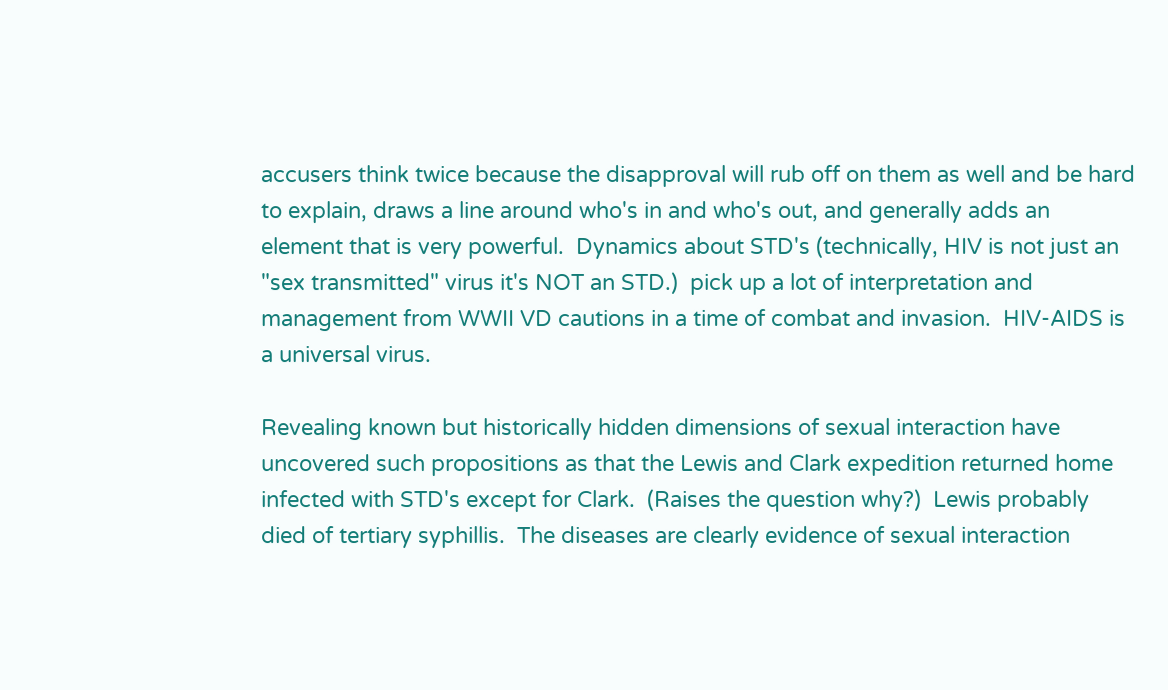accusers think twice because the disapproval will rub off on them as well and be hard to explain, draws a line around who's in and who's out, and generally adds an element that is very powerful.  Dynamics about STD's (technically, HIV is not just an "sex transmitted" virus it's NOT an STD.)  pick up a lot of interpretation and management from WWII VD cautions in a time of combat and invasion.  HIV-AIDS is a universal virus.

Revealing known but historically hidden dimensions of sexual interaction have uncovered such propositions as that the Lewis and Clark expedition returned home infected with STD's except for Clark.  (Raises the question why?)  Lewis probably died of tertiary syphillis.  The diseases are clearly evidence of sexual interaction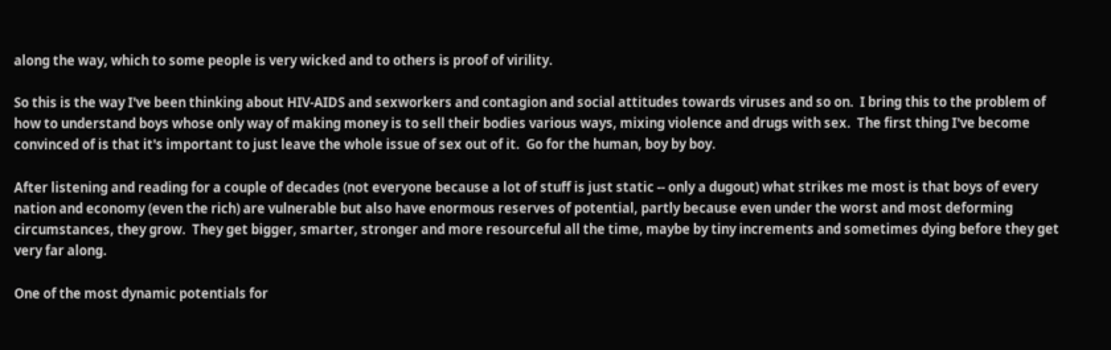along the way, which to some people is very wicked and to others is proof of virility.

So this is the way I've been thinking about HIV-AIDS and sexworkers and contagion and social attitudes towards viruses and so on.  I bring this to the problem of how to understand boys whose only way of making money is to sell their bodies various ways, mixing violence and drugs with sex.  The first thing I've become convinced of is that it's important to just leave the whole issue of sex out of it.  Go for the human, boy by boy.

After listening and reading for a couple of decades (not everyone because a lot of stuff is just static -- only a dugout) what strikes me most is that boys of every nation and economy (even the rich) are vulnerable but also have enormous reserves of potential, partly because even under the worst and most deforming circumstances, they grow.  They get bigger, smarter, stronger and more resourceful all the time, maybe by tiny increments and sometimes dying before they get very far along.

One of the most dynamic potentials for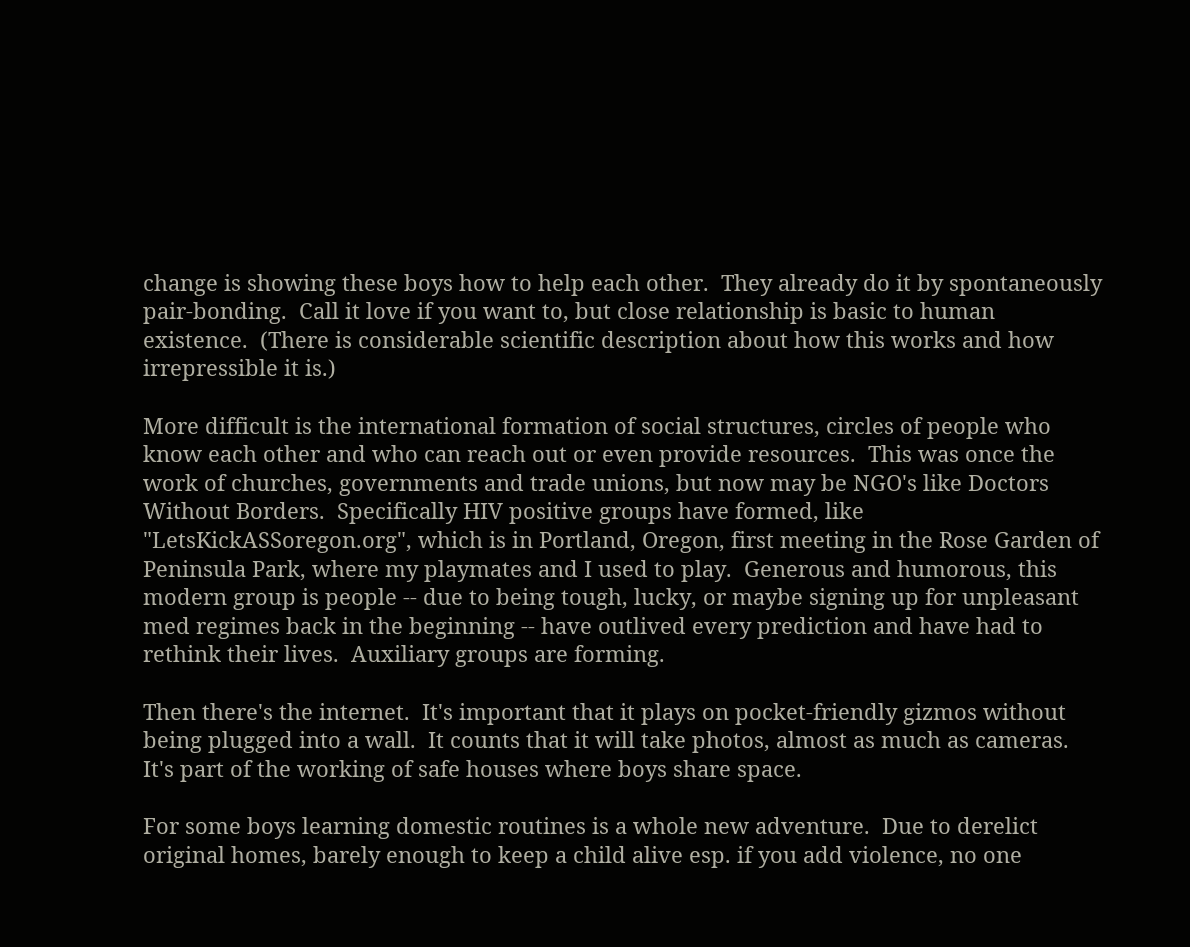change is showing these boys how to help each other.  They already do it by spontaneously pair-bonding.  Call it love if you want to, but close relationship is basic to human existence.  (There is considerable scientific description about how this works and how irrepressible it is.)

More difficult is the international formation of social structures, circles of people who know each other and who can reach out or even provide resources.  This was once the work of churches, governments and trade unions, but now may be NGO's like Doctors Without Borders.  Specifically HIV positive groups have formed, like "LetsKickASSoregon.org", which is in Portland, Oregon, first meeting in the Rose Garden of Peninsula Park, where my playmates and I used to play.  Generous and humorous, this modern group is people -- due to being tough, lucky, or maybe signing up for unpleasant med regimes back in the beginning -- have outlived every prediction and have had to rethink their lives.  Auxiliary groups are forming.

Then there's the internet.  It's important that it plays on pocket-friendly gizmos without being plugged into a wall.  It counts that it will take photos, almost as much as cameras.  It's part of the working of safe houses where boys share space.

For some boys learning domestic routines is a whole new adventure.  Due to derelict original homes, barely enough to keep a child alive esp. if you add violence, no one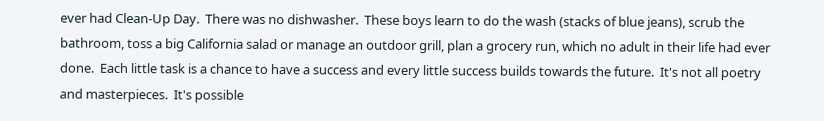ever had Clean-Up Day.  There was no dishwasher.  These boys learn to do the wash (stacks of blue jeans), scrub the bathroom, toss a big California salad or manage an outdoor grill, plan a grocery run, which no adult in their life had ever done.  Each little task is a chance to have a success and every little success builds towards the future.  It's not all poetry and masterpieces.  It's possible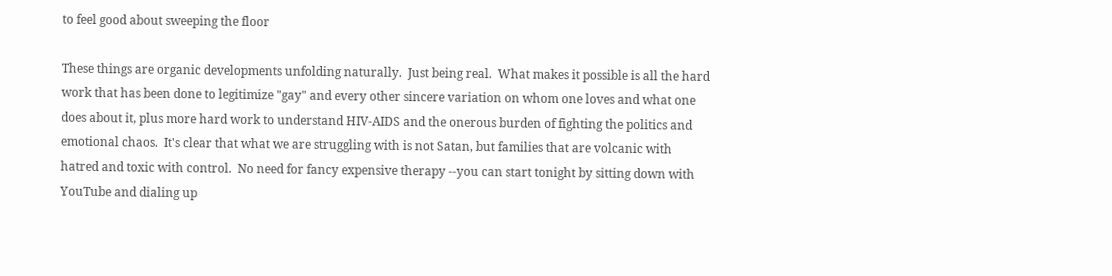to feel good about sweeping the floor

These things are organic developments unfolding naturally.  Just being real.  What makes it possible is all the hard work that has been done to legitimize "gay" and every other sincere variation on whom one loves and what one does about it, plus more hard work to understand HIV-AIDS and the onerous burden of fighting the politics and emotional chaos.  It's clear that what we are struggling with is not Satan, but families that are volcanic with hatred and toxic with control.  No need for fancy expensive therapy --you can start tonight by sitting down with YouTube and dialing up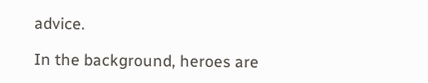advice.

In the background, heroes are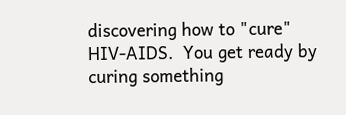discovering how to "cure" HIV-AIDS.  You get ready by curing something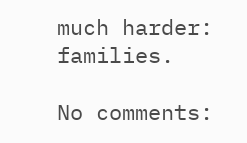much harder:  families.

No comments: